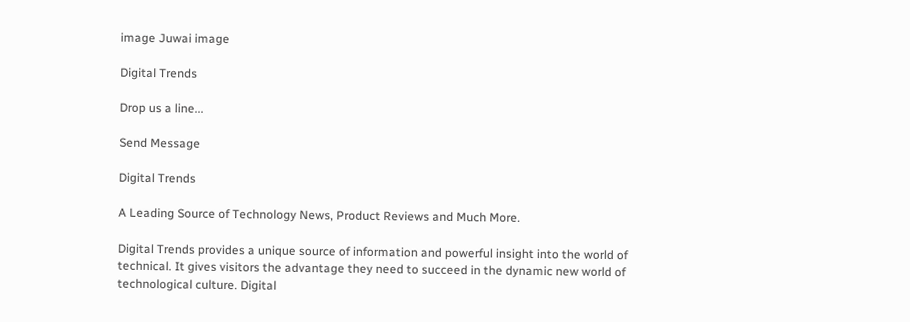image Juwai image

Digital Trends

Drop us a line...

Send Message

Digital Trends

A Leading Source of Technology News, Product Reviews and Much More.

Digital Trends provides a unique source of information and powerful insight into the world of technical. It gives visitors the advantage they need to succeed in the dynamic new world of technological culture. Digital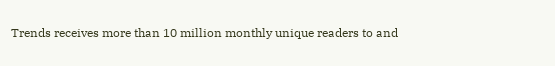Trends receives more than 10 million monthly unique readers to and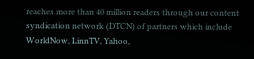reaches more than 40 million readers through our content syndication network (DTCN) of partners which include WorldNow, LinnTV, Yahoo,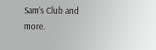Sam’s Club and more.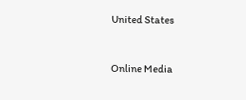United States


Online Media